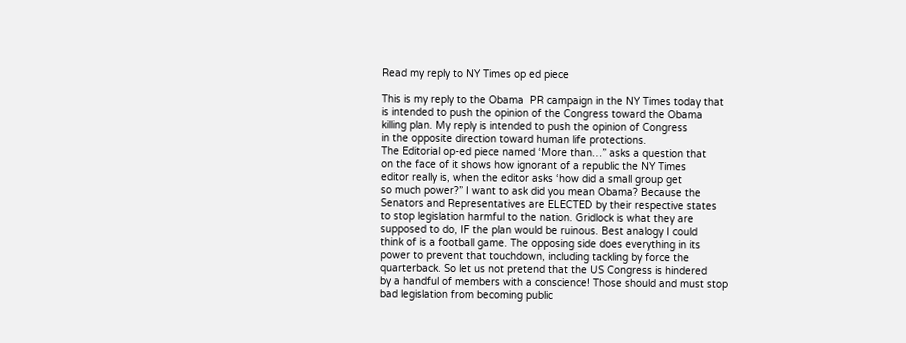Read my reply to NY Times op ed piece

This is my reply to the Obama  PR campaign in the NY Times today that
is intended to push the opinion of the Congress toward the Obama
killing plan. My reply is intended to push the opinion of Congress
in the opposite direction toward human life protections.
The Editorial op-ed piece named ‘More than…” asks a question that
on the face of it shows how ignorant of a republic the NY Times
editor really is, when the editor asks ‘how did a small group get
so much power?” I want to ask did you mean Obama? Because the
Senators and Representatives are ELECTED by their respective states
to stop legislation harmful to the nation. Gridlock is what they are
supposed to do, IF the plan would be ruinous. Best analogy I could
think of is a football game. The opposing side does everything in its
power to prevent that touchdown, including tackling by force the
quarterback. So let us not pretend that the US Congress is hindered
by a handful of members with a conscience! Those should and must stop
bad legislation from becoming public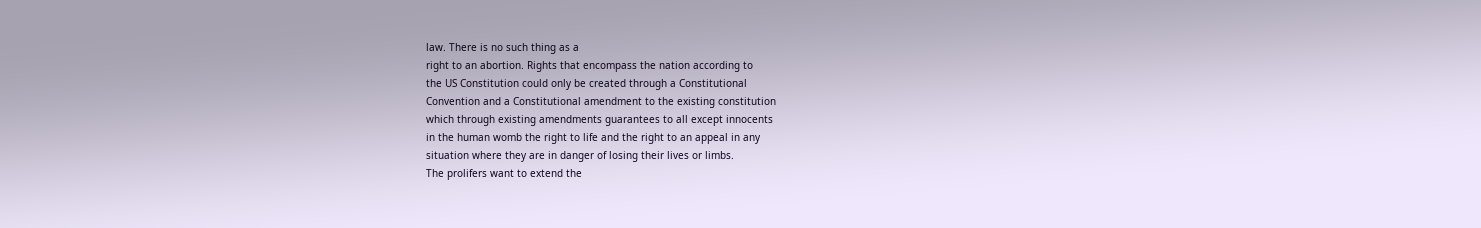law. There is no such thing as a
right to an abortion. Rights that encompass the nation according to
the US Constitution could only be created through a Constitutional
Convention and a Constitutional amendment to the existing constitution
which through existing amendments guarantees to all except innocents
in the human womb the right to life and the right to an appeal in any
situation where they are in danger of losing their lives or limbs.
The prolifers want to extend the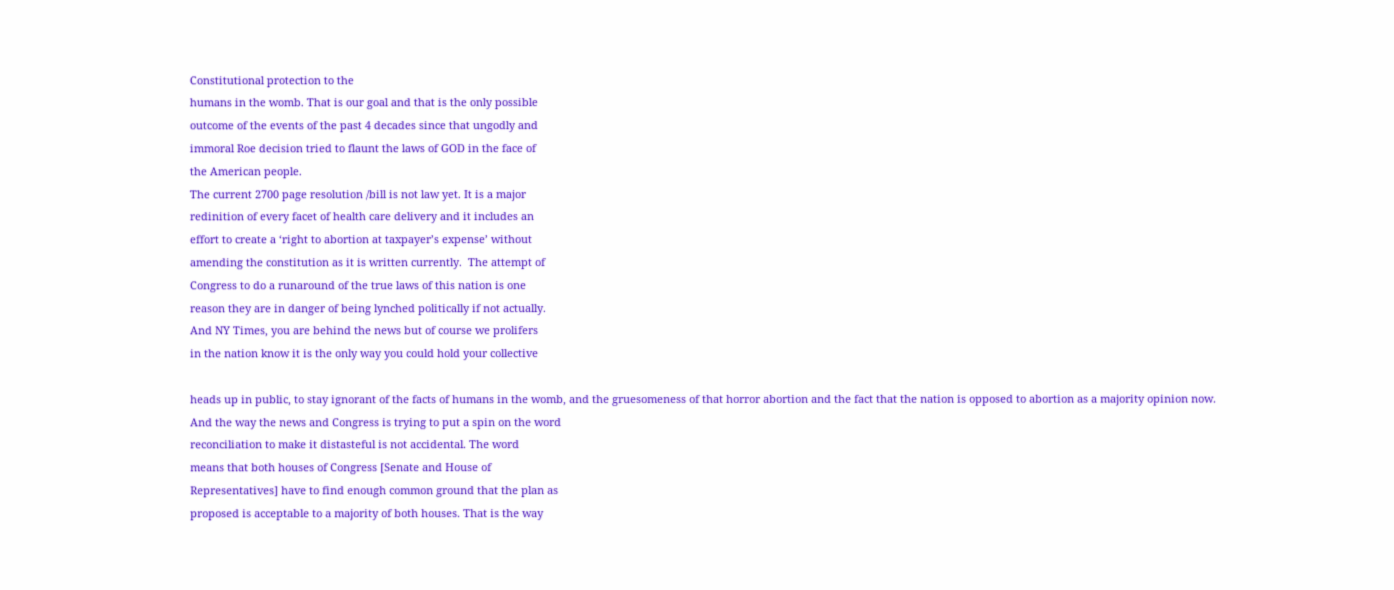Constitutional protection to the
humans in the womb. That is our goal and that is the only possible
outcome of the events of the past 4 decades since that ungodly and
immoral Roe decision tried to flaunt the laws of GOD in the face of
the American people.
The current 2700 page resolution /bill is not law yet. It is a major
redinition of every facet of health care delivery and it includes an
effort to create a ‘right to abortion at taxpayer’s expense’ without
amending the constitution as it is written currently.  The attempt of
Congress to do a runaround of the true laws of this nation is one
reason they are in danger of being lynched politically if not actually.
And NY Times, you are behind the news but of course we prolifers
in the nation know it is the only way you could hold your collective

heads up in public, to stay ignorant of the facts of humans in the womb, and the gruesomeness of that horror abortion and the fact that the nation is opposed to abortion as a majority opinion now.
And the way the news and Congress is trying to put a spin on the word
reconciliation to make it distasteful is not accidental. The word
means that both houses of Congress [Senate and House of
Representatives] have to find enough common ground that the plan as
proposed is acceptable to a majority of both houses. That is the way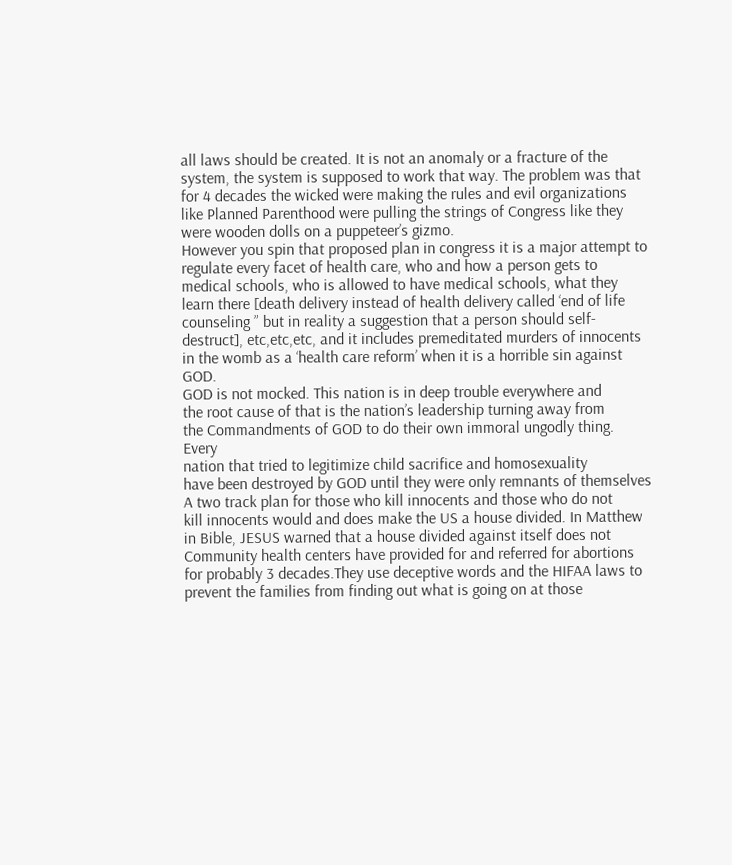all laws should be created. It is not an anomaly or a fracture of the
system, the system is supposed to work that way. The problem was that
for 4 decades the wicked were making the rules and evil organizations
like Planned Parenthood were pulling the strings of Congress like they
were wooden dolls on a puppeteer’s gizmo.
However you spin that proposed plan in congress it is a major attempt to regulate every facet of health care, who and how a person gets to medical schools, who is allowed to have medical schools, what they learn there [death delivery instead of health delivery called ‘end of life counseling ” but in reality a suggestion that a person should self-destruct], etc,etc,etc, and it includes premeditated murders of innocents in the womb as a ‘health care reform’ when it is a horrible sin against GOD.
GOD is not mocked. This nation is in deep trouble everywhere and
the root cause of that is the nation’s leadership turning away from
the Commandments of GOD to do their own immoral ungodly thing. Every
nation that tried to legitimize child sacrifice and homosexuality
have been destroyed by GOD until they were only remnants of themselves
A two track plan for those who kill innocents and those who do not
kill innocents would and does make the US a house divided. In Matthew
in Bible, JESUS warned that a house divided against itself does not
Community health centers have provided for and referred for abortions
for probably 3 decades.They use deceptive words and the HIFAA laws to
prevent the families from finding out what is going on at those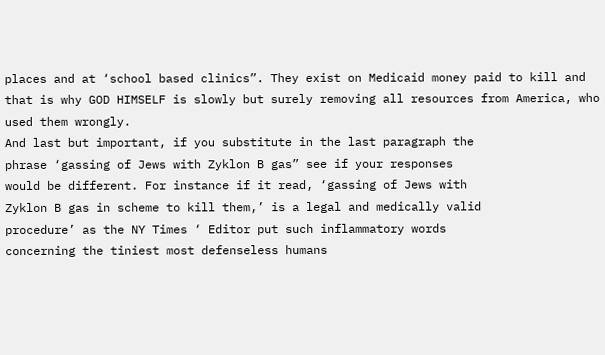places and at ‘school based clinics”. They exist on Medicaid money paid to kill and that is why GOD HIMSELF is slowly but surely removing all resources from America, who used them wrongly.
And last but important, if you substitute in the last paragraph the
phrase ‘gassing of Jews with Zyklon B gas” see if your responses
would be different. For instance if it read, ‘gassing of Jews with
Zyklon B gas in scheme to kill them,’ is a legal and medically valid
procedure’ as the NY Times ‘ Editor put such inflammatory words
concerning the tiniest most defenseless humans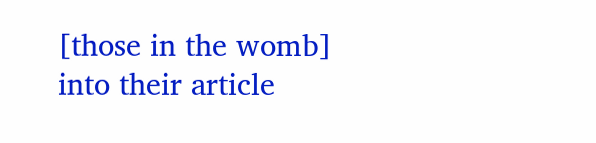[those in the womb]
into their article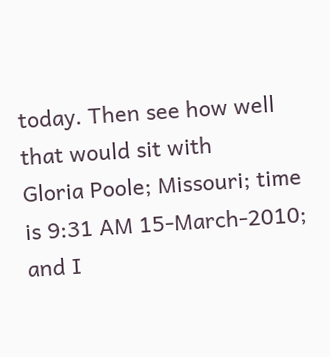today. Then see how well that would sit with
Gloria Poole; Missouri; time is 9:31 AM 15-March-2010; and I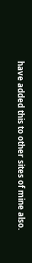have added this to other sites of mine also.